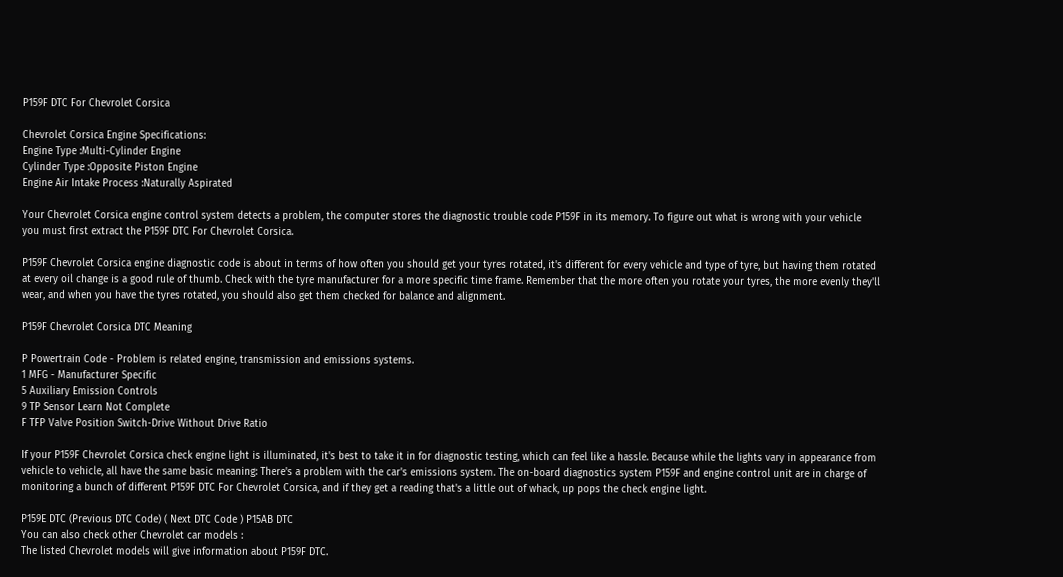P159F DTC For Chevrolet Corsica

Chevrolet Corsica Engine Specifications:
Engine Type :Multi-Cylinder Engine
Cylinder Type :Opposite Piston Engine
Engine Air Intake Process :Naturally Aspirated

Your Chevrolet Corsica engine control system detects a problem, the computer stores the diagnostic trouble code P159F in its memory. To figure out what is wrong with your vehicle you must first extract the P159F DTC For Chevrolet Corsica.

P159F Chevrolet Corsica engine diagnostic code is about in terms of how often you should get your tyres rotated, it's different for every vehicle and type of tyre, but having them rotated at every oil change is a good rule of thumb. Check with the tyre manufacturer for a more specific time frame. Remember that the more often you rotate your tyres, the more evenly they'll wear, and when you have the tyres rotated, you should also get them checked for balance and alignment.

P159F Chevrolet Corsica DTC Meaning

P Powertrain Code - Problem is related engine, transmission and emissions systems.
1 MFG - Manufacturer Specific
5 Auxiliary Emission Controls
9 TP Sensor Learn Not Complete
F TFP Valve Position Switch-Drive Without Drive Ratio

If your P159F Chevrolet Corsica check engine light is illuminated, it's best to take it in for diagnostic testing, which can feel like a hassle. Because while the lights vary in appearance from vehicle to vehicle, all have the same basic meaning: There's a problem with the car's emissions system. The on-board diagnostics system P159F and engine control unit are in charge of monitoring a bunch of different P159F DTC For Chevrolet Corsica, and if they get a reading that's a little out of whack, up pops the check engine light.

P159E DTC (Previous DTC Code) ( Next DTC Code ) P15AB DTC
You can also check other Chevrolet car models :
The listed Chevrolet models will give information about P159F DTC.